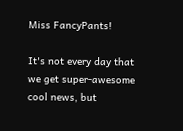Miss FancyPants!

It's not every day that we get super-awesome cool news, but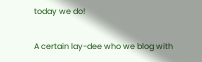today we do!

A certain lay-dee who we blog with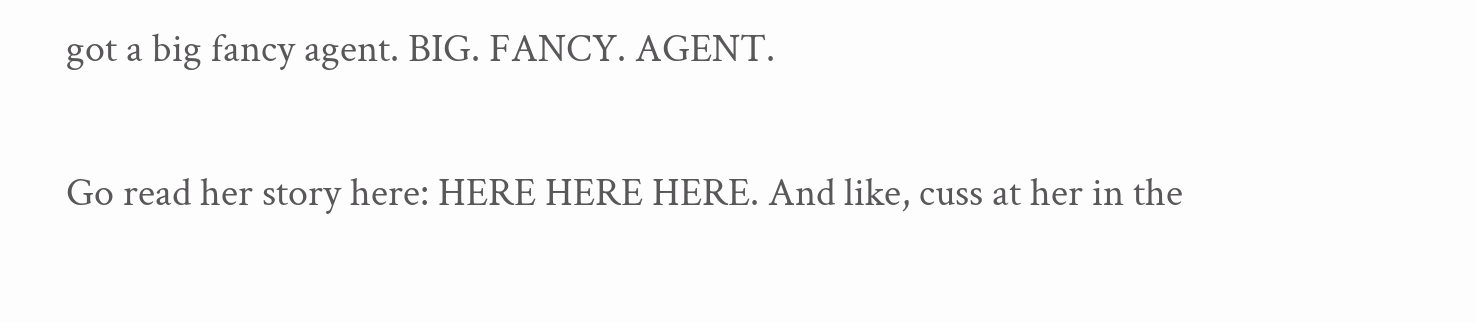got a big fancy agent. BIG. FANCY. AGENT.

Go read her story here: HERE HERE HERE. And like, cuss at her in the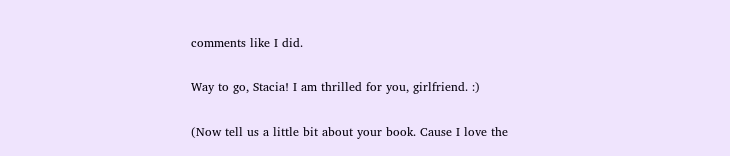comments like I did.

Way to go, Stacia! I am thrilled for you, girlfriend. :)

(Now tell us a little bit about your book. Cause I love the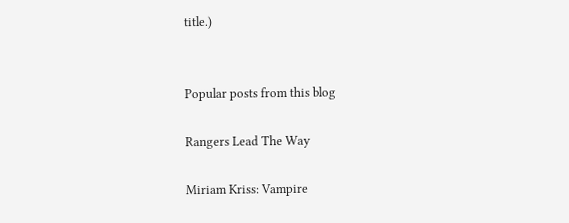title.)


Popular posts from this blog

Rangers Lead The Way

Miriam Kriss: Vampire